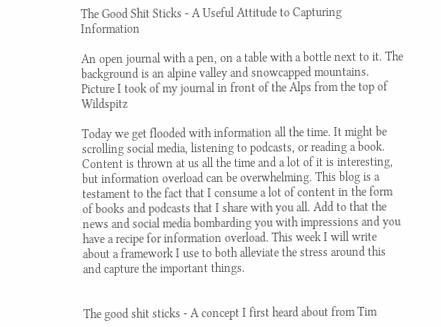The Good Shit Sticks - A Useful Attitude to Capturing Information

An open journal with a pen, on a table with a bottle next to it. The background is an alpine valley and snowcapped mountains.
Picture I took of my journal in front of the Alps from the top of Wildspitz

Today we get flooded with information all the time. It might be scrolling social media, listening to podcasts, or reading a book. Content is thrown at us all the time and a lot of it is interesting, but information overload can be overwhelming. This blog is a testament to the fact that I consume a lot of content in the form of books and podcasts that I share with you all. Add to that the news and social media bombarding you with impressions and you have a recipe for information overload. This week I will write about a framework I use to both alleviate the stress around this and capture the important things.


The good shit sticks - A concept I first heard about from Tim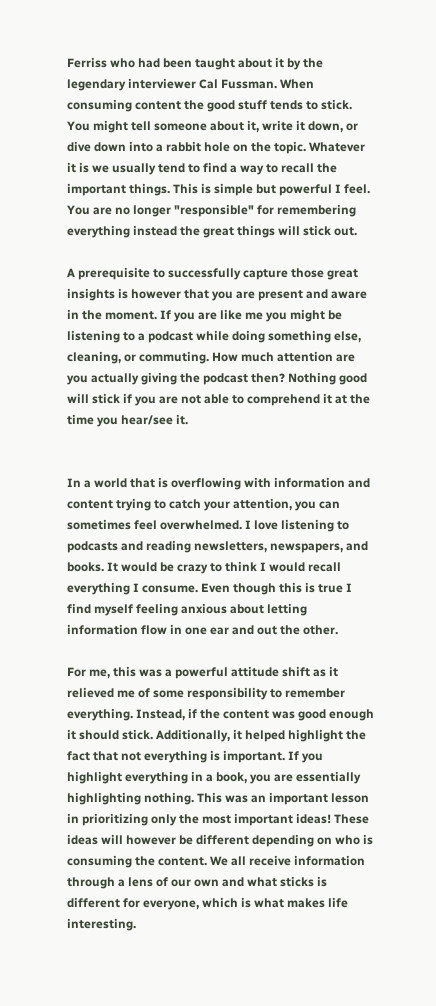Ferriss who had been taught about it by the legendary interviewer Cal Fussman. When consuming content the good stuff tends to stick. You might tell someone about it, write it down, or dive down into a rabbit hole on the topic. Whatever it is we usually tend to find a way to recall the important things. This is simple but powerful I feel. You are no longer "responsible" for remembering everything instead the great things will stick out.

A prerequisite to successfully capture those great insights is however that you are present and aware in the moment. If you are like me you might be listening to a podcast while doing something else, cleaning, or commuting. How much attention are you actually giving the podcast then? Nothing good will stick if you are not able to comprehend it at the time you hear/see it.


In a world that is overflowing with information and content trying to catch your attention, you can sometimes feel overwhelmed. I love listening to podcasts and reading newsletters, newspapers, and books. It would be crazy to think I would recall everything I consume. Even though this is true I find myself feeling anxious about letting information flow in one ear and out the other.

For me, this was a powerful attitude shift as it relieved me of some responsibility to remember everything. Instead, if the content was good enough it should stick. Additionally, it helped highlight the fact that not everything is important. If you highlight everything in a book, you are essentially highlighting nothing. This was an important lesson in prioritizing only the most important ideas! These ideas will however be different depending on who is consuming the content. We all receive information through a lens of our own and what sticks is different for everyone, which is what makes life interesting.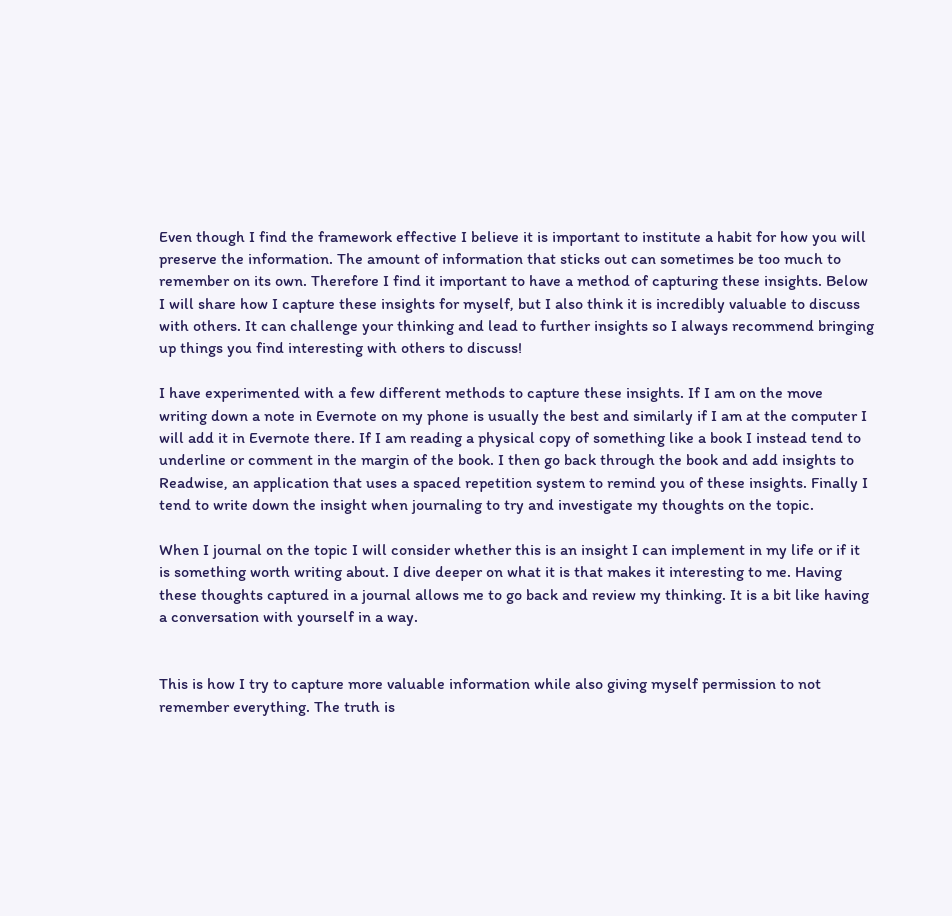Even though I find the framework effective I believe it is important to institute a habit for how you will preserve the information. The amount of information that sticks out can sometimes be too much to remember on its own. Therefore I find it important to have a method of capturing these insights. Below I will share how I capture these insights for myself, but I also think it is incredibly valuable to discuss with others. It can challenge your thinking and lead to further insights so I always recommend bringing up things you find interesting with others to discuss!

I have experimented with a few different methods to capture these insights. If I am on the move writing down a note in Evernote on my phone is usually the best and similarly if I am at the computer I will add it in Evernote there. If I am reading a physical copy of something like a book I instead tend to underline or comment in the margin of the book. I then go back through the book and add insights to Readwise, an application that uses a spaced repetition system to remind you of these insights. Finally I tend to write down the insight when journaling to try and investigate my thoughts on the topic.

When I journal on the topic I will consider whether this is an insight I can implement in my life or if it is something worth writing about. I dive deeper on what it is that makes it interesting to me. Having these thoughts captured in a journal allows me to go back and review my thinking. It is a bit like having a conversation with yourself in a way.


This is how I try to capture more valuable information while also giving myself permission to not remember everything. The truth is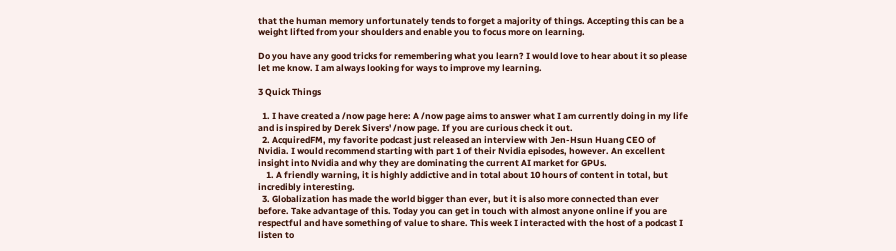that the human memory unfortunately tends to forget a majority of things. Accepting this can be a weight lifted from your shoulders and enable you to focus more on learning.

Do you have any good tricks for remembering what you learn? I would love to hear about it so please let me know. I am always looking for ways to improve my learning.

3 Quick Things

  1. I have created a /now page here: A /now page aims to answer what I am currently doing in my life and is inspired by Derek Sivers' /now page. If you are curious check it out.
  2. AcquiredFM, my favorite podcast just released an interview with Jen-Hsun Huang CEO of Nvidia. I would recommend starting with part 1 of their Nvidia episodes, however. An excellent insight into Nvidia and why they are dominating the current AI market for GPUs.
    1. A friendly warning, it is highly addictive and in total about 10 hours of content in total, but incredibly interesting.
  3. Globalization has made the world bigger than ever, but it is also more connected than ever before. Take advantage of this. Today you can get in touch with almost anyone online if you are respectful and have something of value to share. This week I interacted with the host of a podcast I listen to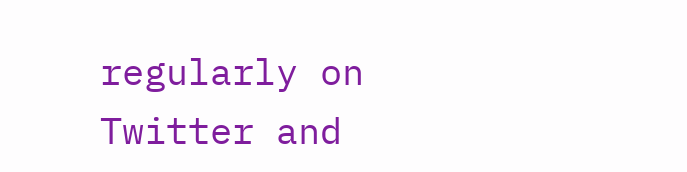regularly on Twitter and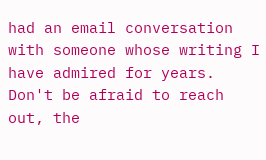had an email conversation with someone whose writing I have admired for years. Don't be afraid to reach out, the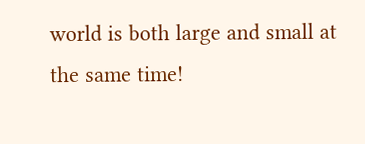world is both large and small at the same time!